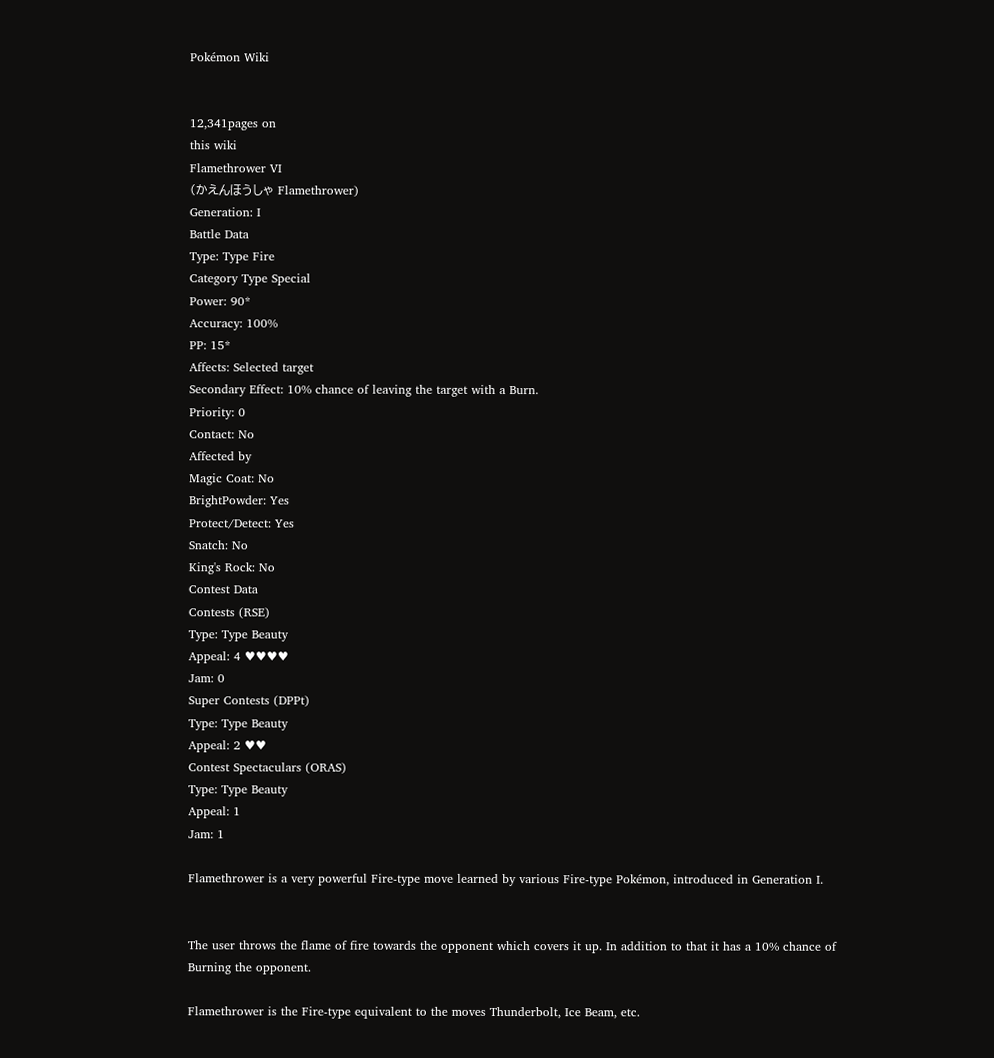Pokémon Wiki


12,341pages on
this wiki
Flamethrower VI
(かえんほうしゃ Flamethrower)
Generation: I
Battle Data
Type: Type Fire
Category Type Special
Power: 90*
Accuracy: 100%
PP: 15*
Affects: Selected target
Secondary Effect: 10% chance of leaving the target with a Burn.
Priority: 0
Contact: No
Affected by
Magic Coat: No
BrightPowder: Yes
Protect/Detect: Yes
Snatch: No
King's Rock: No
Contest Data
Contests (RSE)
Type: Type Beauty
Appeal: 4 ♥♥♥♥
Jam: 0
Super Contests (DPPt)
Type: Type Beauty
Appeal: 2 ♥♥
Contest Spectaculars (ORAS)
Type: Type Beauty
Appeal: 1
Jam: 1

Flamethrower is a very powerful Fire-type move learned by various Fire-type Pokémon, introduced in Generation I.


The user throws the flame of fire towards the opponent which covers it up. In addition to that it has a 10% chance of Burning the opponent.

Flamethrower is the Fire-type equivalent to the moves Thunderbolt, Ice Beam, etc.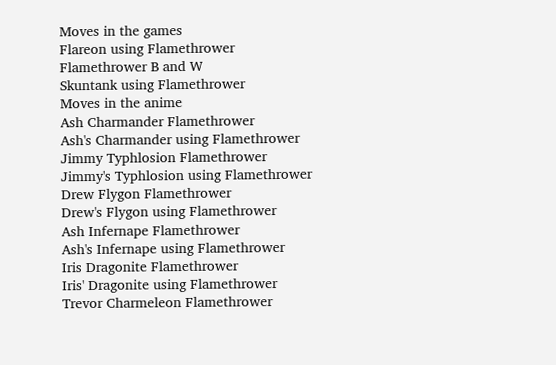Moves in the games
Flareon using Flamethrower
Flamethrower B and W
Skuntank using Flamethrower
Moves in the anime
Ash Charmander Flamethrower
Ash's Charmander using Flamethrower
Jimmy Typhlosion Flamethrower
Jimmy's Typhlosion using Flamethrower
Drew Flygon Flamethrower
Drew's Flygon using Flamethrower
Ash Infernape Flamethrower
Ash's Infernape using Flamethrower
Iris Dragonite Flamethrower
Iris' Dragonite using Flamethrower
Trevor Charmeleon Flamethrower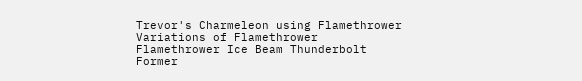Trevor's Charmeleon using Flamethrower
Variations of Flamethrower
Flamethrower Ice Beam Thunderbolt
Former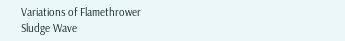Variations of Flamethrower
Sludge Wave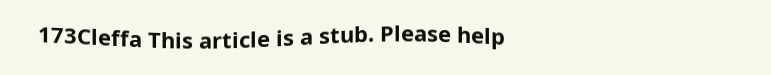173Cleffa This article is a stub. Please help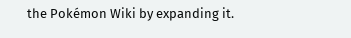the Pokémon Wiki by expanding it.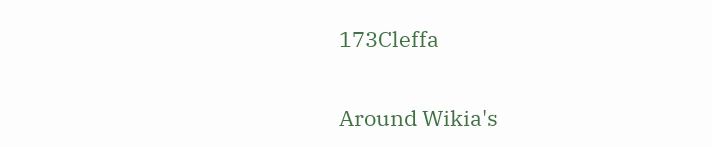173Cleffa

Around Wikia's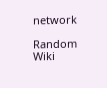network

Random Wiki